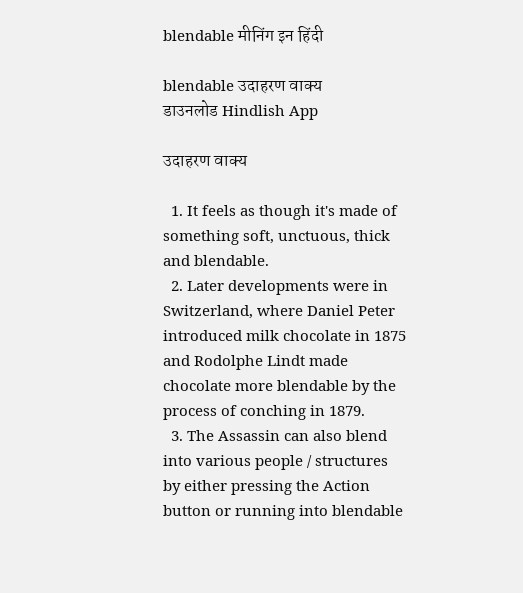blendable मीनिंग इन हिंदी

blendable उदाहरण वाक्य
डाउनलोड Hindlish App

उदाहरण वाक्य

  1. It feels as though it's made of something soft, unctuous, thick and blendable.
  2. Later developments were in Switzerland, where Daniel Peter introduced milk chocolate in 1875 and Rodolphe Lindt made chocolate more blendable by the process of conching in 1879.
  3. The Assassin can also blend into various people / structures by either pressing the Action button or running into blendable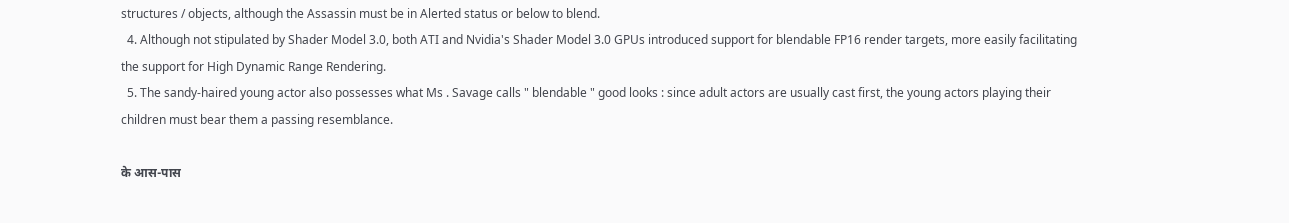structures / objects, although the Assassin must be in Alerted status or below to blend.
  4. Although not stipulated by Shader Model 3.0, both ATI and Nvidia's Shader Model 3.0 GPUs introduced support for blendable FP16 render targets, more easily facilitating the support for High Dynamic Range Rendering.
  5. The sandy-haired young actor also possesses what Ms . Savage calls " blendable " good looks : since adult actors are usually cast first, the young actors playing their children must bear them a passing resemblance.

के आस-पास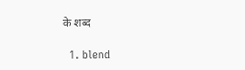के शब्द

  1. blend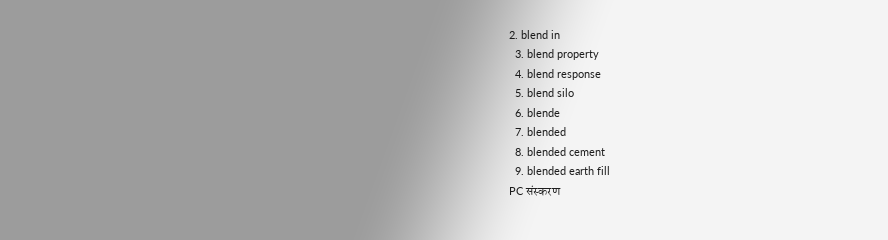2. blend in
  3. blend property
  4. blend response
  5. blend silo
  6. blende
  7. blended
  8. blended cement
  9. blended earth fill
PC संस्करण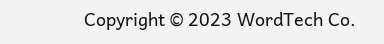Copyright © 2023 WordTech Co.